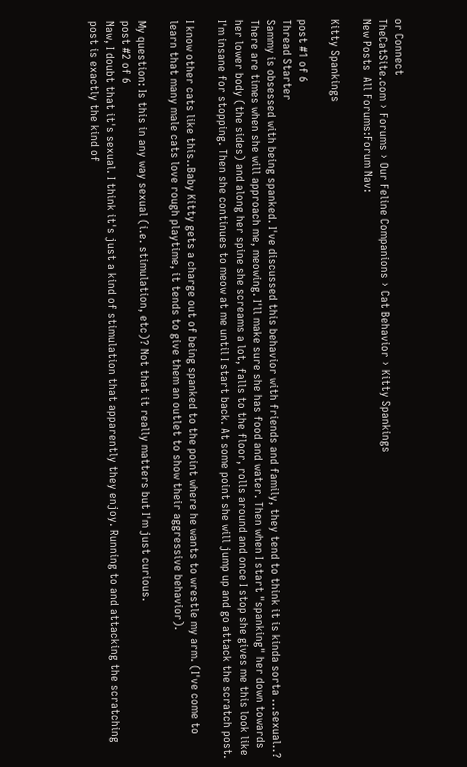or Connect
TheCatSite.com › Forums › Our Feline Companions › Cat Behavior › Kitty Spankings
New Posts  All Forums:Forum Nav:

Kitty Spankings

post #1 of 6
Thread Starter
Sammy is obsessed with being spanked. I've discussed this behavior with friends and family, they tend to think it is kinda sorta ...sexual..? There are times when she will approach me, meowing. I'll make sure she has food and water. Then when I start "spanking" her down towards her lower body (the sides) and along her spine she screams a lot, falls to the floor, rolls around and once I stop she gives me this look like I'm insane for stopping. Then she continues to meow at me until I start back. At some point she will jump up and go attack the scratch post.

I know other cats like this..Baby Kitty gets a charge out of being spanked to the point where he wants to wrestle my arm. (I've come to learn that many male cats love rough playtime, it tends to give them an outlet to show their aggressive behavior).

My question: Is this in any way sexual (i.e. stimulation, etc)? Not that it really matters but I'm just curious.
post #2 of 6
Naw, I doubt that it's sexual. I think it's just a kind of stimulation that apparently they enjoy. Running to and attacking the scratching post is exactly the kind of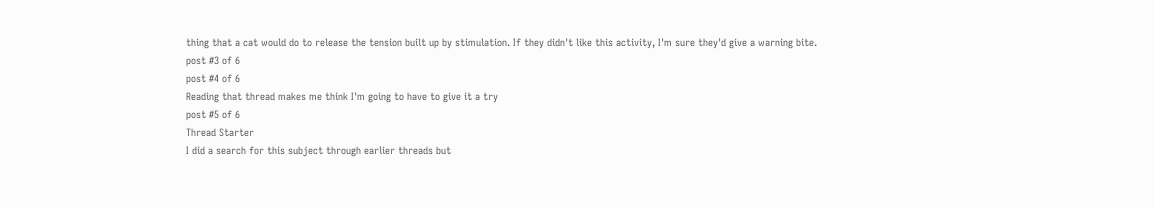thing that a cat would do to release the tension built up by stimulation. If they didn't like this activity, I'm sure they'd give a warning bite.
post #3 of 6
post #4 of 6
Reading that thread makes me think I'm going to have to give it a try
post #5 of 6
Thread Starter
I did a search for this subject through earlier threads but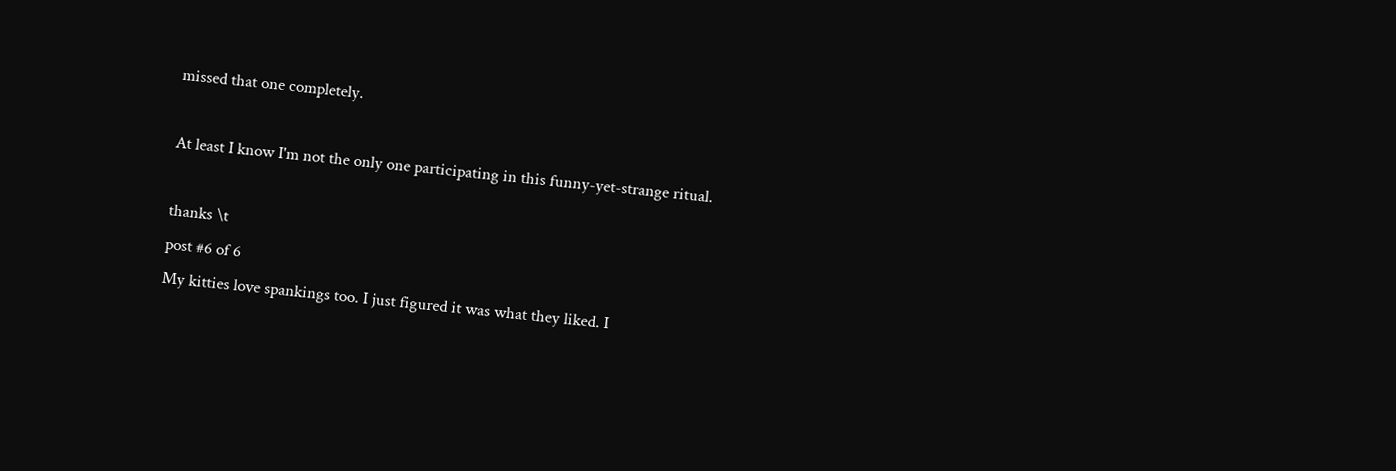missed that one completely.

At least I know I'm not the only one participating in this funny-yet-strange ritual.

thanks \t
post #6 of 6
My kitties love spankings too. I just figured it was what they liked. I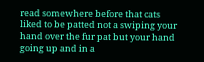read somewhere before that cats liked to be patted not a swiping your hand over the fur pat but your hand going up and in a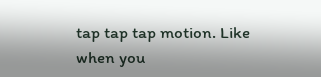tap tap tap motion. Like when you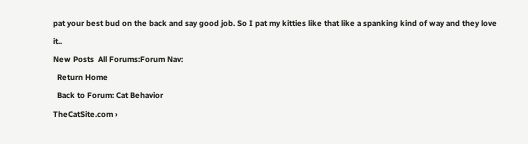pat your best bud on the back and say good job. So I pat my kitties like that like a spanking kind of way and they love it..
New Posts  All Forums:Forum Nav:
  Return Home
  Back to Forum: Cat Behavior
TheCatSite.com ›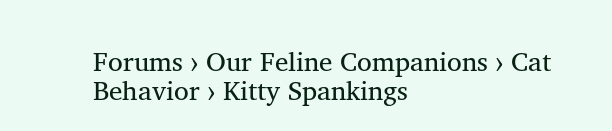Forums › Our Feline Companions › Cat Behavior › Kitty Spankings